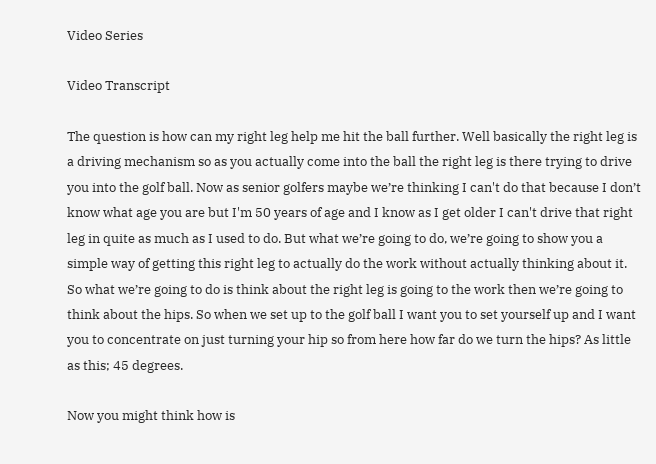Video Series

Video Transcript

The question is how can my right leg help me hit the ball further. Well basically the right leg is a driving mechanism so as you actually come into the ball the right leg is there trying to drive you into the golf ball. Now as senior golfers maybe we’re thinking I can't do that because I don’t know what age you are but I'm 50 years of age and I know as I get older I can't drive that right leg in quite as much as I used to do. But what we’re going to do, we’re going to show you a simple way of getting this right leg to actually do the work without actually thinking about it. So what we’re going to do is think about the right leg is going to the work then we’re going to think about the hips. So when we set up to the golf ball I want you to set yourself up and I want you to concentrate on just turning your hip so from here how far do we turn the hips? As little as this; 45 degrees.

Now you might think how is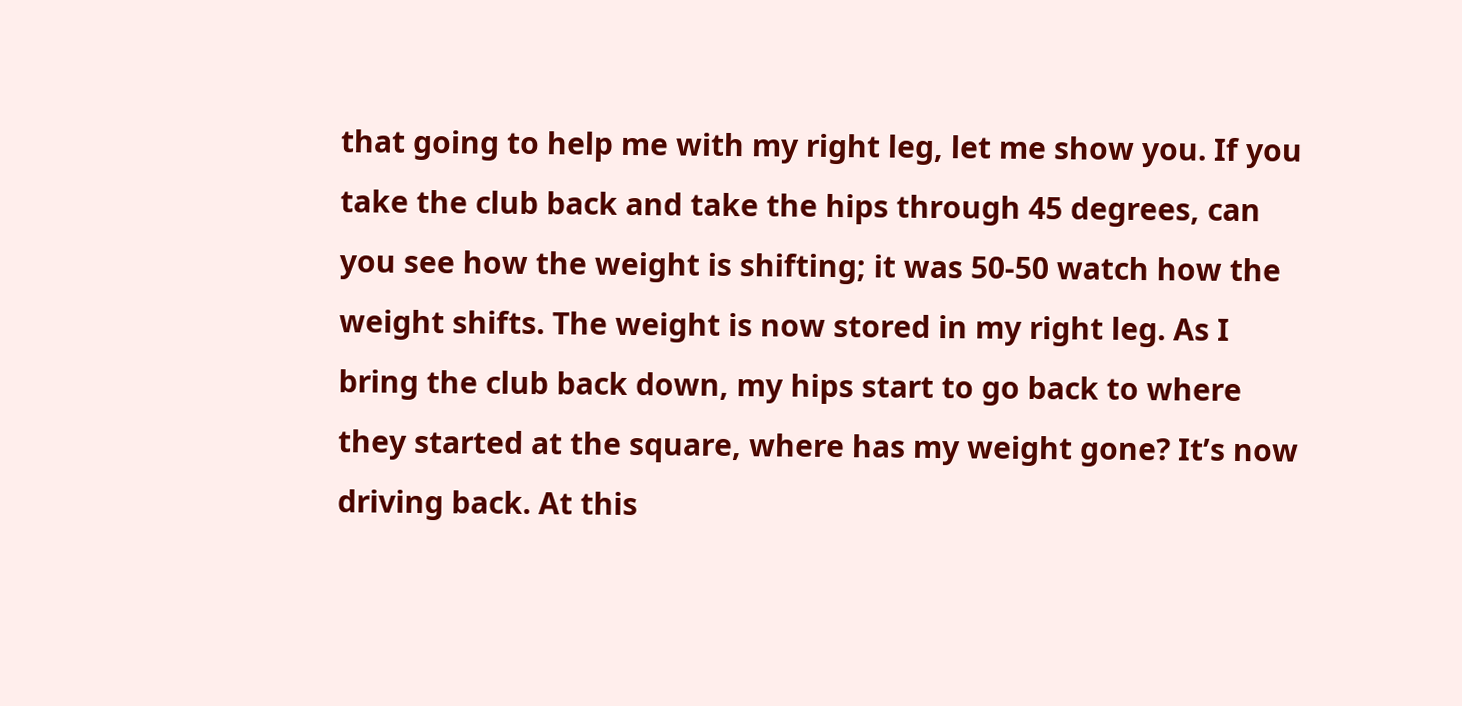that going to help me with my right leg, let me show you. If you take the club back and take the hips through 45 degrees, can you see how the weight is shifting; it was 50-50 watch how the weight shifts. The weight is now stored in my right leg. As I bring the club back down, my hips start to go back to where they started at the square, where has my weight gone? It’s now driving back. At this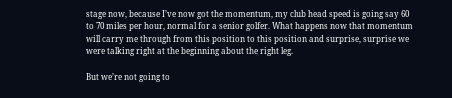stage now, because I’ve now got the momentum, my club head speed is going say 60 to 70 miles per hour, normal for a senior golfer. What happens now that momentum will carry me through from this position to this position and surprise, surprise we were talking right at the beginning about the right leg.

But we’re not going to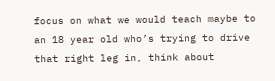focus on what we would teach maybe to an 18 year old who’s trying to drive that right leg in, think about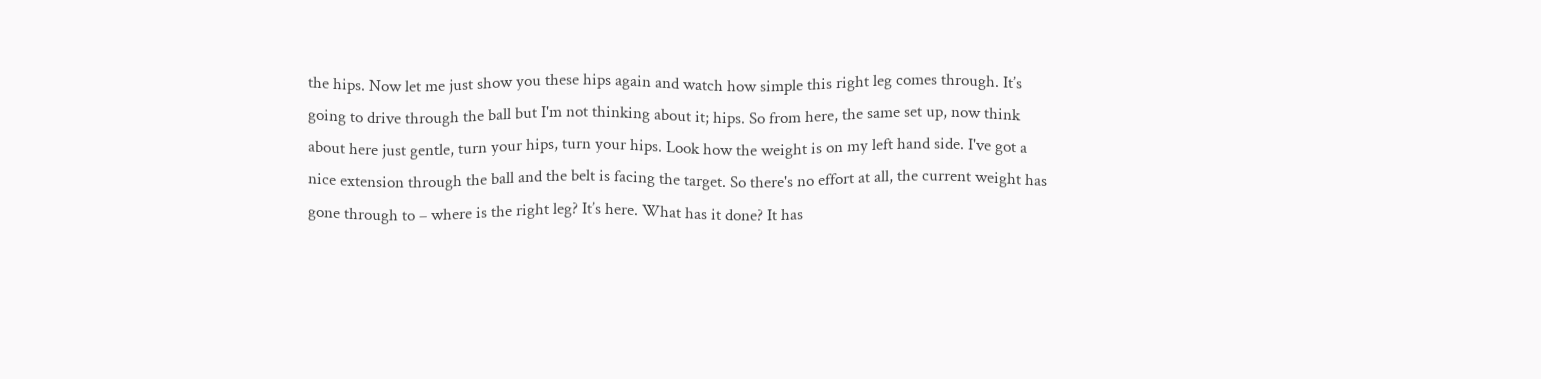the hips. Now let me just show you these hips again and watch how simple this right leg comes through. It’s going to drive through the ball but I'm not thinking about it; hips. So from here, the same set up, now think about here just gentle, turn your hips, turn your hips. Look how the weight is on my left hand side. I've got a nice extension through the ball and the belt is facing the target. So there's no effort at all, the current weight has gone through to – where is the right leg? It’s here. What has it done? It has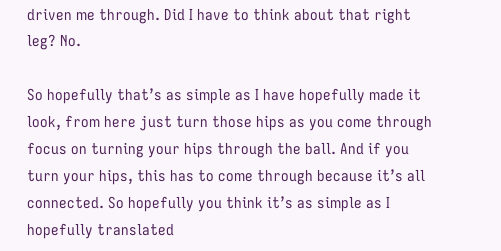driven me through. Did I have to think about that right leg? No.

So hopefully that’s as simple as I have hopefully made it look, from here just turn those hips as you come through focus on turning your hips through the ball. And if you turn your hips, this has to come through because it’s all connected. So hopefully you think it’s as simple as I hopefully translated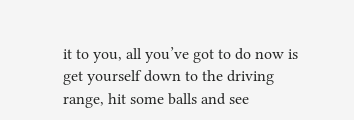it to you, all you’ve got to do now is get yourself down to the driving range, hit some balls and see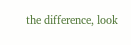the difference, look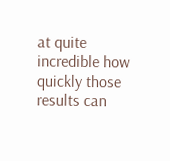at quite incredible how quickly those results can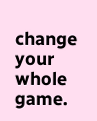change your whole game.